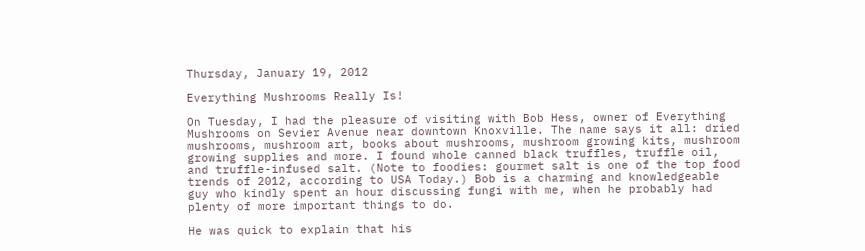Thursday, January 19, 2012

Everything Mushrooms Really Is!

On Tuesday, I had the pleasure of visiting with Bob Hess, owner of Everything Mushrooms on Sevier Avenue near downtown Knoxville. The name says it all: dried mushrooms, mushroom art, books about mushrooms, mushroom growing kits, mushroom growing supplies and more. I found whole canned black truffles, truffle oil, and truffle-infused salt. (Note to foodies: gourmet salt is one of the top food trends of 2012, according to USA Today.) Bob is a charming and knowledgeable guy who kindly spent an hour discussing fungi with me, when he probably had plenty of more important things to do.

He was quick to explain that his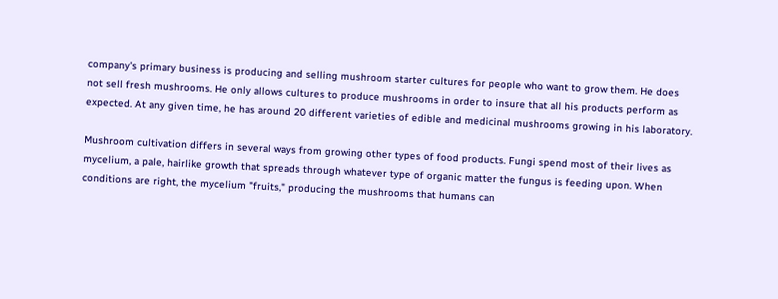company's primary business is producing and selling mushroom starter cultures for people who want to grow them. He does not sell fresh mushrooms. He only allows cultures to produce mushrooms in order to insure that all his products perform as expected. At any given time, he has around 20 different varieties of edible and medicinal mushrooms growing in his laboratory.

Mushroom cultivation differs in several ways from growing other types of food products. Fungi spend most of their lives as mycelium, a pale, hairlike growth that spreads through whatever type of organic matter the fungus is feeding upon. When conditions are right, the mycelium "fruits," producing the mushrooms that humans can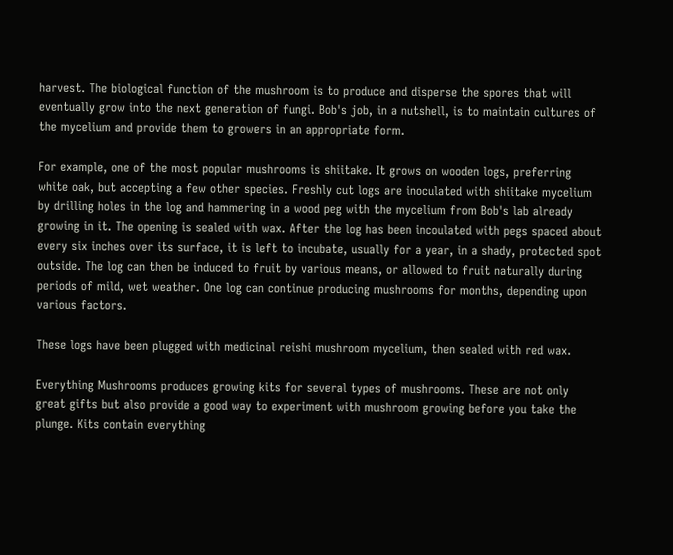harvest. The biological function of the mushroom is to produce and disperse the spores that will eventually grow into the next generation of fungi. Bob's job, in a nutshell, is to maintain cultures of the mycelium and provide them to growers in an appropriate form.

For example, one of the most popular mushrooms is shiitake. It grows on wooden logs, preferring white oak, but accepting a few other species. Freshly cut logs are inoculated with shiitake mycelium by drilling holes in the log and hammering in a wood peg with the mycelium from Bob's lab already growing in it. The opening is sealed with wax. After the log has been incoulated with pegs spaced about every six inches over its surface, it is left to incubate, usually for a year, in a shady, protected spot outside. The log can then be induced to fruit by various means, or allowed to fruit naturally during periods of mild, wet weather. One log can continue producing mushrooms for months, depending upon various factors.

These logs have been plugged with medicinal reishi mushroom mycelium, then sealed with red wax.

Everything Mushrooms produces growing kits for several types of mushrooms. These are not only great gifts but also provide a good way to experiment with mushroom growing before you take the plunge. Kits contain everything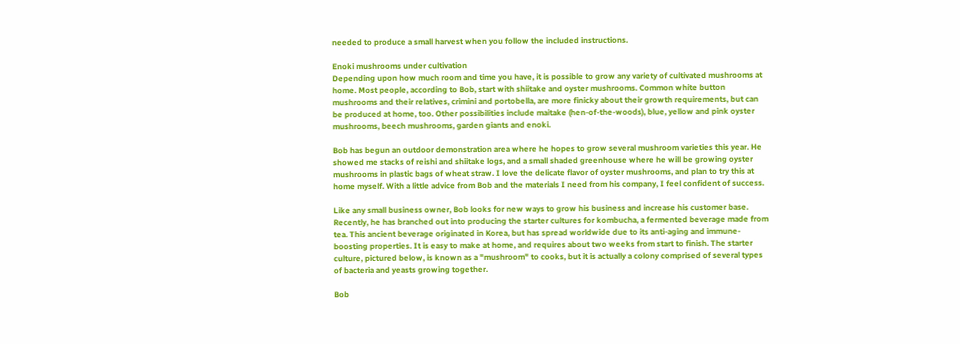needed to produce a small harvest when you follow the included instructions.

Enoki mushrooms under cultivation
Depending upon how much room and time you have, it is possible to grow any variety of cultivated mushrooms at home. Most people, according to Bob, start with shiitake and oyster mushrooms. Common white button mushrooms and their relatives, crimini and portobella, are more finicky about their growth requirements, but can be produced at home, too. Other possibilities include maitake (hen-of-the-woods), blue, yellow and pink oyster mushrooms, beech mushrooms, garden giants and enoki.

Bob has begun an outdoor demonstration area where he hopes to grow several mushroom varieties this year. He showed me stacks of reishi and shiitake logs, and a small shaded greenhouse where he will be growing oyster mushrooms in plastic bags of wheat straw. I love the delicate flavor of oyster mushrooms, and plan to try this at home myself. With a little advice from Bob and the materials I need from his company, I feel confident of success.

Like any small business owner, Bob looks for new ways to grow his business and increase his customer base. Recently, he has branched out into producing the starter cultures for kombucha, a fermented beverage made from tea. This ancient beverage originated in Korea, but has spread worldwide due to its anti-aging and immune-boosting properties. It is easy to make at home, and requires about two weeks from start to finish. The starter culture, pictured below, is known as a "mushroom" to cooks, but it is actually a colony comprised of several types of bacteria and yeasts growing together.

Bob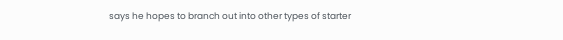says he hopes to branch out into other types of starter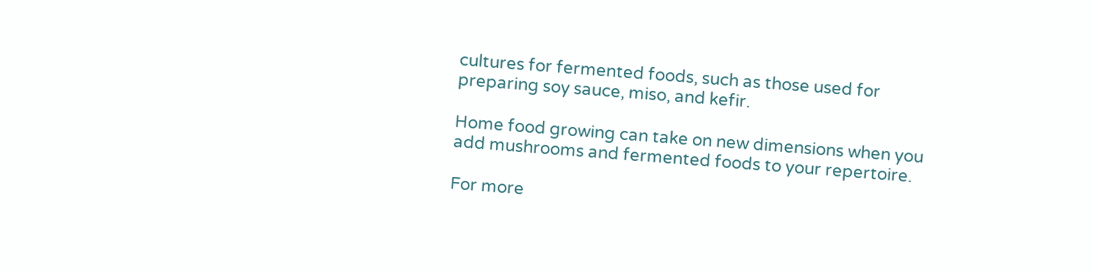cultures for fermented foods, such as those used for preparing soy sauce, miso, and kefir.

Home food growing can take on new dimensions when you add mushrooms and fermented foods to your repertoire.

For more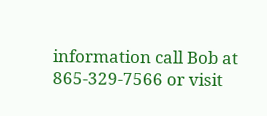information call Bob at 865-329-7566 or visit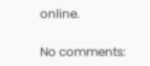online.

No comments: